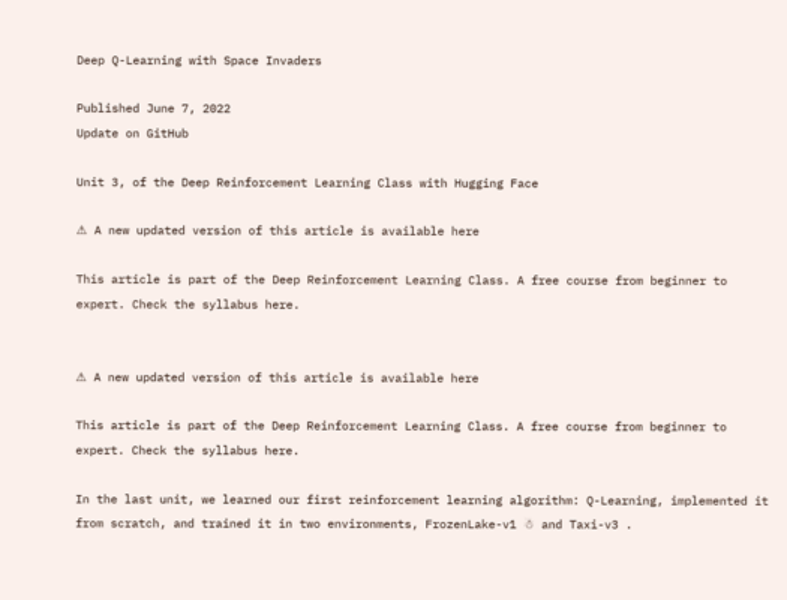Deep Q-Learning with Space Invaders

Published June 7, 2022
Update on GitHub

Unit 3, of the Deep Reinforcement Learning Class with Hugging Face

⚠ A new updated version of this article is available here

This article is part of the Deep Reinforcement Learning Class. A free course from beginner to expert. Check the syllabus here.


⚠ A new updated version of this article is available here

This article is part of the Deep Reinforcement Learning Class. A free course from beginner to expert. Check the syllabus here.

In the last unit, we learned our first reinforcement learning algorithm: Q-Learning, implemented it from scratch, and trained it in two environments, FrozenLake-v1 ☃ and Taxi-v3 .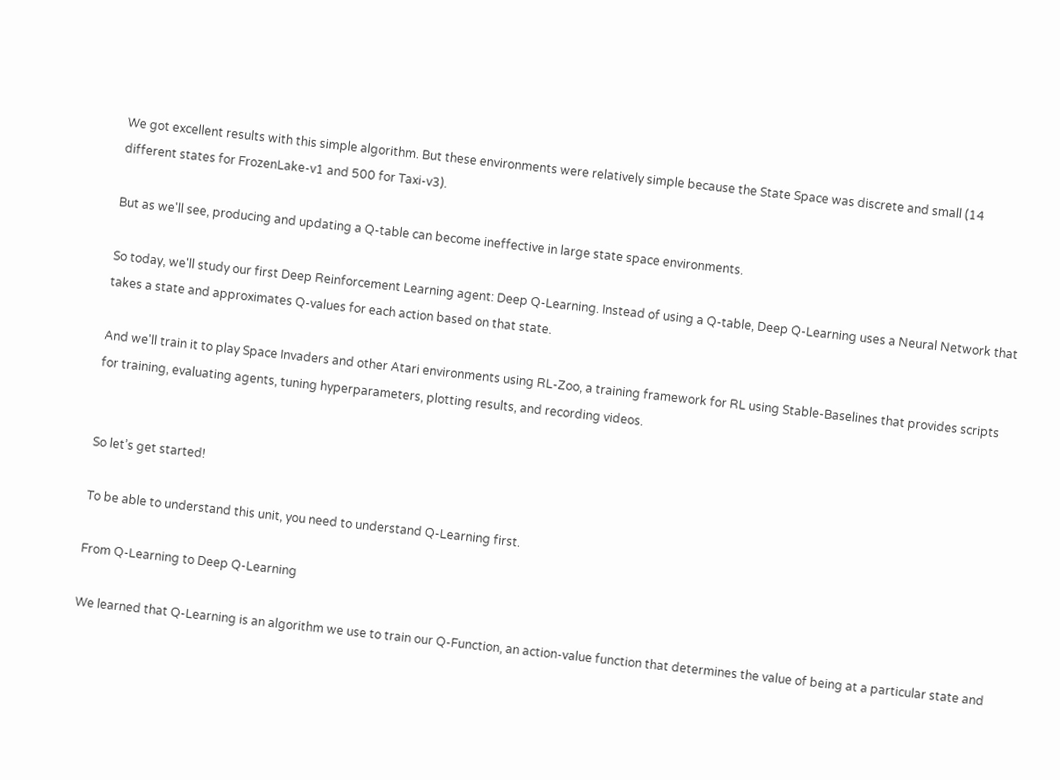We got excellent results with this simple algorithm. But these environments were relatively simple because the State Space was discrete and small (14 different states for FrozenLake-v1 and 500 for Taxi-v3).

But as we'll see, producing and updating a Q-table can become ineffective in large state space environments.

So today, we'll study our first Deep Reinforcement Learning agent: Deep Q-Learning. Instead of using a Q-table, Deep Q-Learning uses a Neural Network that takes a state and approximates Q-values for each action based on that state.

And we'll train it to play Space Invaders and other Atari environments using RL-Zoo, a training framework for RL using Stable-Baselines that provides scripts for training, evaluating agents, tuning hyperparameters, plotting results, and recording videos.


So let’s get started!

To be able to understand this unit, you need to understand Q-Learning first.

From Q-Learning to Deep Q-Learning

We learned that Q-Learning is an algorithm we use to train our Q-Function, an action-value function that determines the value of being at a particular state and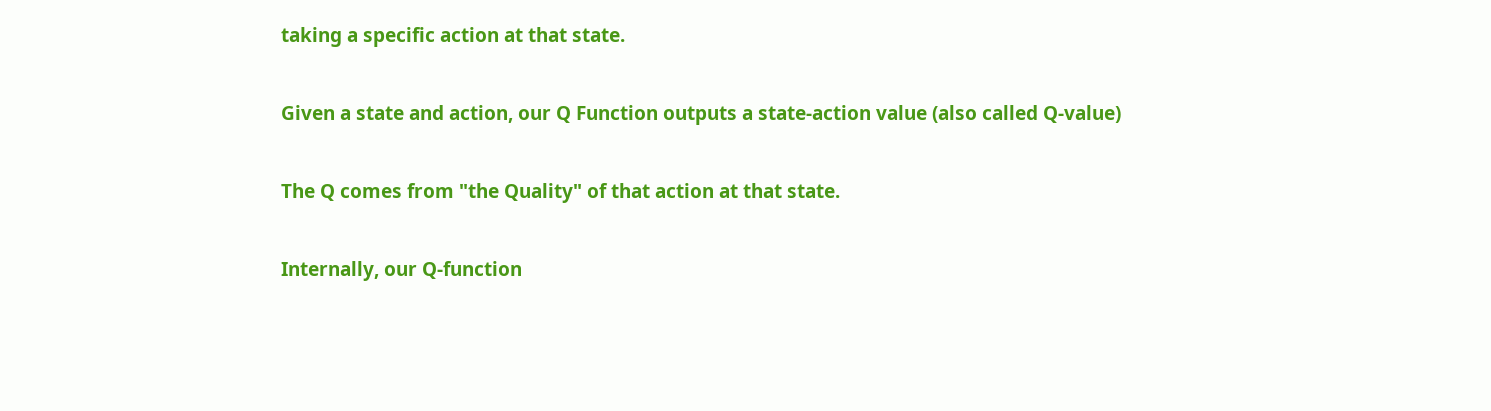taking a specific action at that state.

Given a state and action, our Q Function outputs a state-action value (also called Q-value)

The Q comes from "the Quality" of that action at that state.

Internally, our Q-function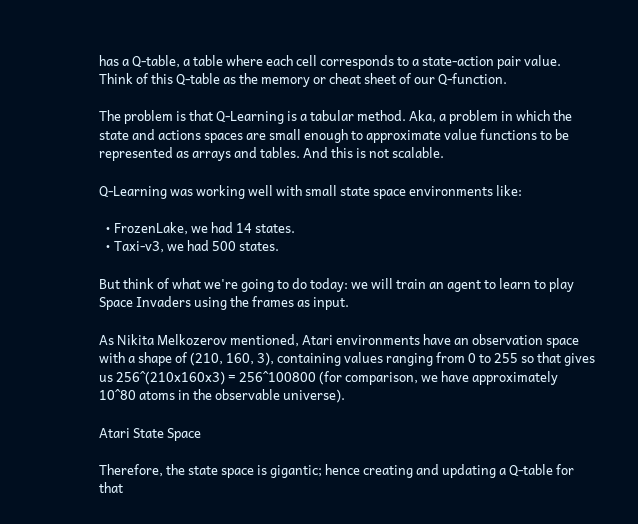has a Q-table, a table where each cell corresponds to a state-action pair value. Think of this Q-table as the memory or cheat sheet of our Q-function.

The problem is that Q-Learning is a tabular method. Aka, a problem in which the state and actions spaces are small enough to approximate value functions to be represented as arrays and tables. And this is not scalable.

Q-Learning was working well with small state space environments like:

  • FrozenLake, we had 14 states.
  • Taxi-v3, we had 500 states.

But think of what we're going to do today: we will train an agent to learn to play Space Invaders using the frames as input.

As Nikita Melkozerov mentioned, Atari environments have an observation space with a shape of (210, 160, 3), containing values ranging from 0 to 255 so that gives us 256^(210x160x3) = 256^100800 (for comparison, we have approximately 10^80 atoms in the observable universe).

Atari State Space

Therefore, the state space is gigantic; hence creating and updating a Q-table for that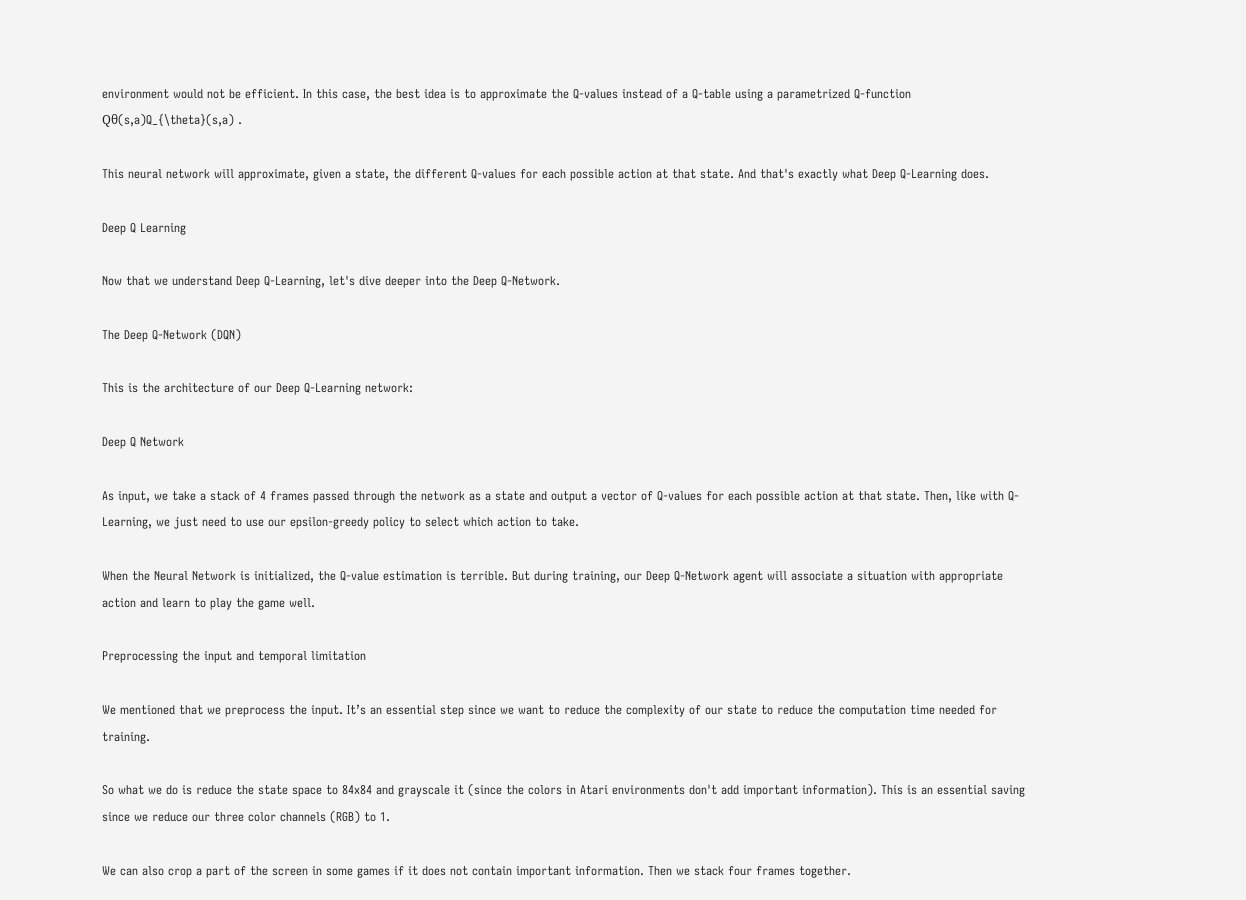environment would not be efficient. In this case, the best idea is to approximate the Q-values instead of a Q-table using a parametrized Q-function Qθ(s,a)Q_{\theta}(s,a) .

This neural network will approximate, given a state, the different Q-values for each possible action at that state. And that's exactly what Deep Q-Learning does.

Deep Q Learning

Now that we understand Deep Q-Learning, let's dive deeper into the Deep Q-Network.

The Deep Q-Network (DQN)

This is the architecture of our Deep Q-Learning network:

Deep Q Network

As input, we take a stack of 4 frames passed through the network as a state and output a vector of Q-values for each possible action at that state. Then, like with Q-Learning, we just need to use our epsilon-greedy policy to select which action to take.

When the Neural Network is initialized, the Q-value estimation is terrible. But during training, our Deep Q-Network agent will associate a situation with appropriate action and learn to play the game well.

Preprocessing the input and temporal limitation

We mentioned that we preprocess the input. It’s an essential step since we want to reduce the complexity of our state to reduce the computation time needed for training.

So what we do is reduce the state space to 84x84 and grayscale it (since the colors in Atari environments don't add important information). This is an essential saving since we reduce our three color channels (RGB) to 1.

We can also crop a part of the screen in some games if it does not contain important information. Then we stack four frames together.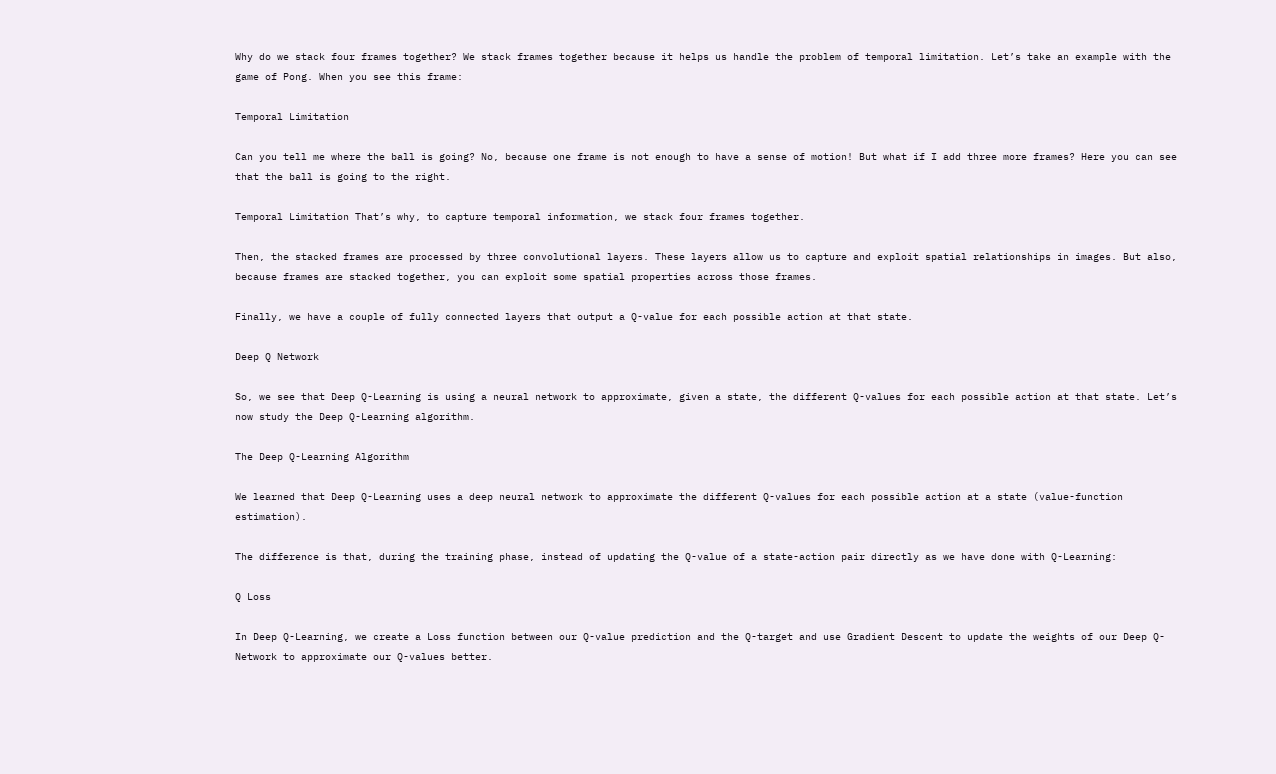Why do we stack four frames together? We stack frames together because it helps us handle the problem of temporal limitation. Let’s take an example with the game of Pong. When you see this frame:

Temporal Limitation

Can you tell me where the ball is going? No, because one frame is not enough to have a sense of motion! But what if I add three more frames? Here you can see that the ball is going to the right.

Temporal Limitation That’s why, to capture temporal information, we stack four frames together.

Then, the stacked frames are processed by three convolutional layers. These layers allow us to capture and exploit spatial relationships in images. But also, because frames are stacked together, you can exploit some spatial properties across those frames.

Finally, we have a couple of fully connected layers that output a Q-value for each possible action at that state.

Deep Q Network

So, we see that Deep Q-Learning is using a neural network to approximate, given a state, the different Q-values for each possible action at that state. Let’s now study the Deep Q-Learning algorithm.

The Deep Q-Learning Algorithm

We learned that Deep Q-Learning uses a deep neural network to approximate the different Q-values for each possible action at a state (value-function estimation).

The difference is that, during the training phase, instead of updating the Q-value of a state-action pair directly as we have done with Q-Learning:

Q Loss

In Deep Q-Learning, we create a Loss function between our Q-value prediction and the Q-target and use Gradient Descent to update the weights of our Deep Q-Network to approximate our Q-values better.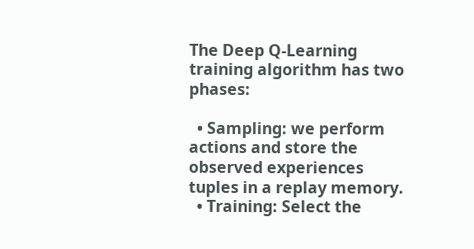The Deep Q-Learning training algorithm has two phases:

  • Sampling: we perform actions and store the observed experiences tuples in a replay memory.
  • Training: Select the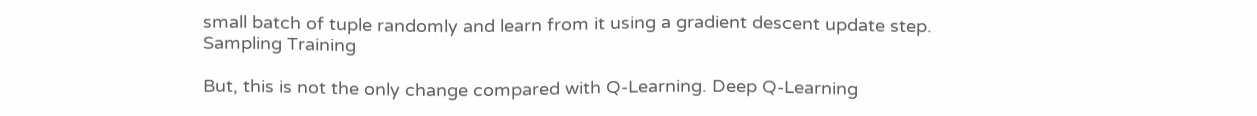small batch of tuple randomly and learn from it using a gradient descent update step.
Sampling Training

But, this is not the only change compared with Q-Learning. Deep Q-Learning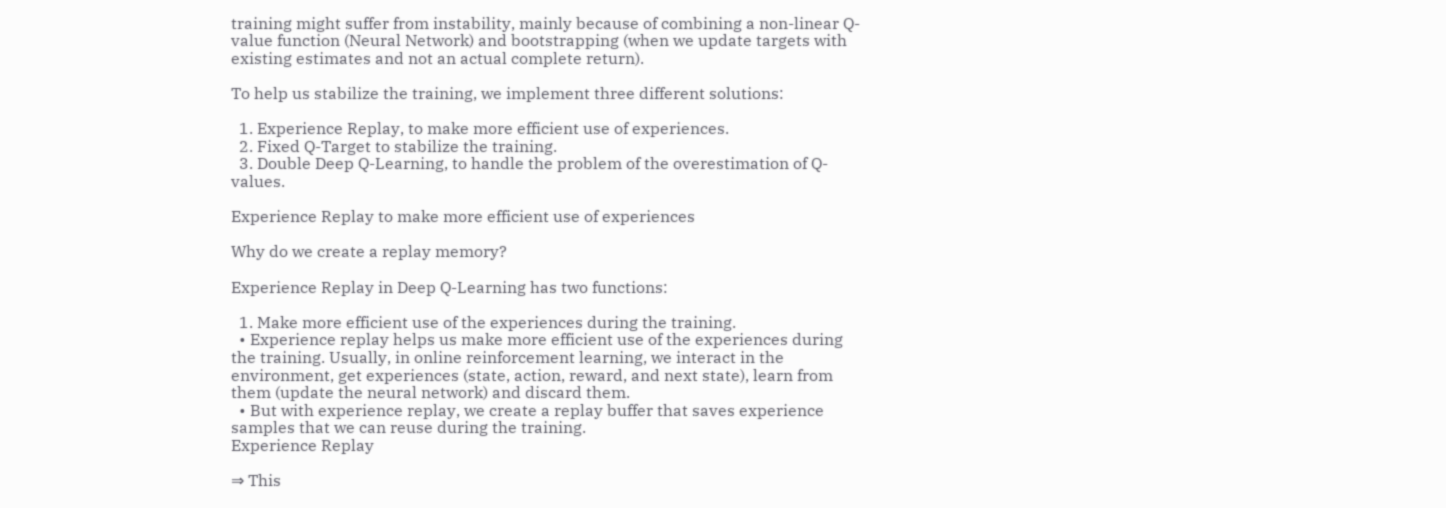training might suffer from instability, mainly because of combining a non-linear Q-value function (Neural Network) and bootstrapping (when we update targets with existing estimates and not an actual complete return).

To help us stabilize the training, we implement three different solutions:

  1. Experience Replay, to make more efficient use of experiences.
  2. Fixed Q-Target to stabilize the training.
  3. Double Deep Q-Learning, to handle the problem of the overestimation of Q-values.

Experience Replay to make more efficient use of experiences

Why do we create a replay memory?

Experience Replay in Deep Q-Learning has two functions:

  1. Make more efficient use of the experiences during the training.
  • Experience replay helps us make more efficient use of the experiences during the training. Usually, in online reinforcement learning, we interact in the environment, get experiences (state, action, reward, and next state), learn from them (update the neural network) and discard them.
  • But with experience replay, we create a replay buffer that saves experience samples that we can reuse during the training.
Experience Replay

⇒ This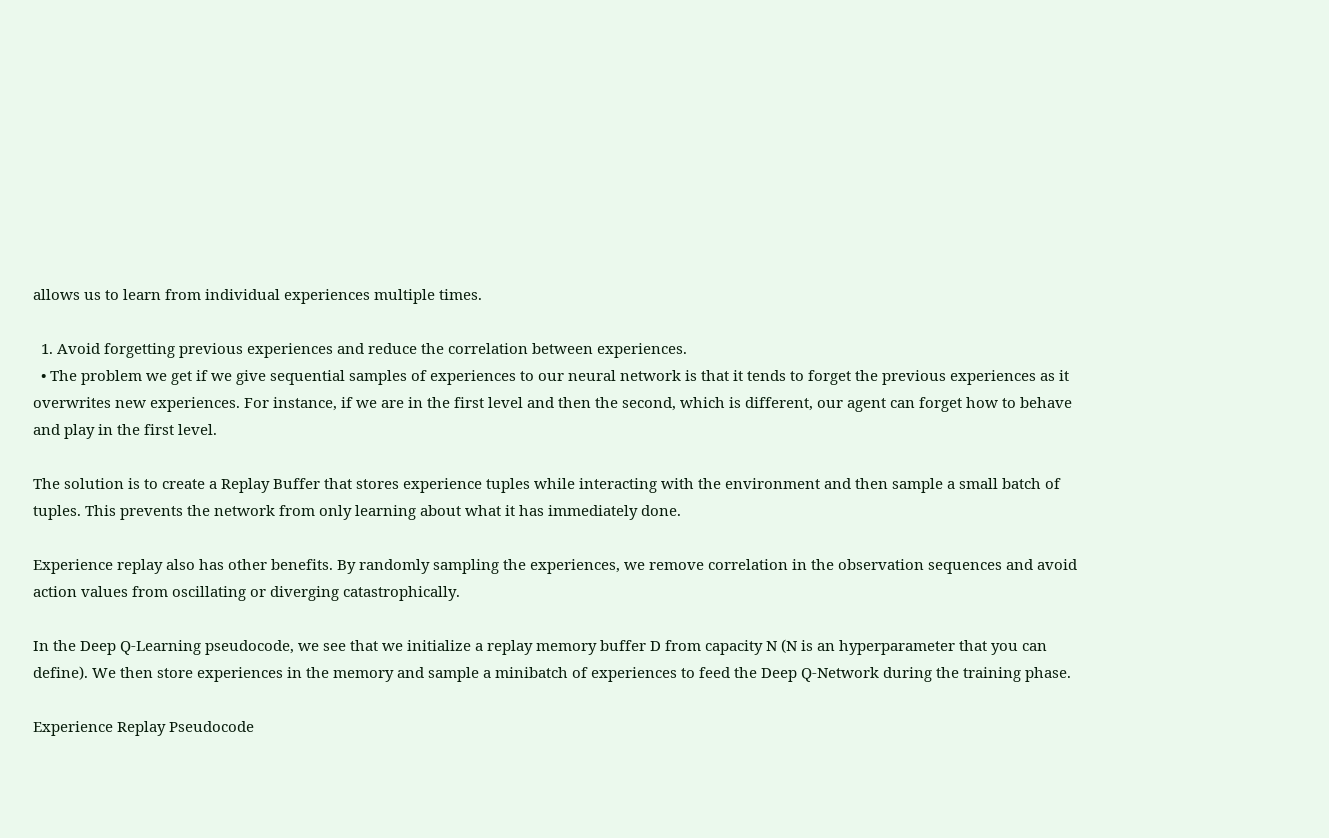allows us to learn from individual experiences multiple times.

  1. Avoid forgetting previous experiences and reduce the correlation between experiences.
  • The problem we get if we give sequential samples of experiences to our neural network is that it tends to forget the previous experiences as it overwrites new experiences. For instance, if we are in the first level and then the second, which is different, our agent can forget how to behave and play in the first level.

The solution is to create a Replay Buffer that stores experience tuples while interacting with the environment and then sample a small batch of tuples. This prevents the network from only learning about what it has immediately done.

Experience replay also has other benefits. By randomly sampling the experiences, we remove correlation in the observation sequences and avoid action values from oscillating or diverging catastrophically.

In the Deep Q-Learning pseudocode, we see that we initialize a replay memory buffer D from capacity N (N is an hyperparameter that you can define). We then store experiences in the memory and sample a minibatch of experiences to feed the Deep Q-Network during the training phase.

Experience Replay Pseudocode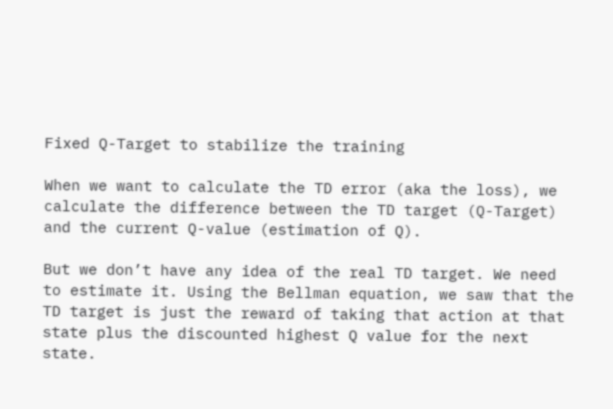Fixed Q-Target to stabilize the training

When we want to calculate the TD error (aka the loss), we calculate the difference between the TD target (Q-Target) and the current Q-value (estimation of Q).

But we don’t have any idea of the real TD target. We need to estimate it. Using the Bellman equation, we saw that the TD target is just the reward of taking that action at that state plus the discounted highest Q value for the next state.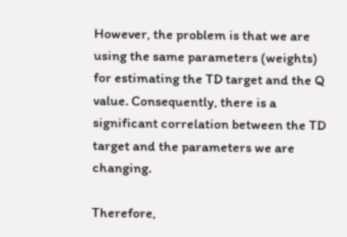However, the problem is that we are using the same parameters (weights) for estimating the TD target and the Q value. Consequently, there is a significant correlation between the TD target and the parameters we are changing.

Therefore,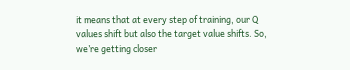it means that at every step of training, our Q values shift but also the target value shifts. So, we’re getting closer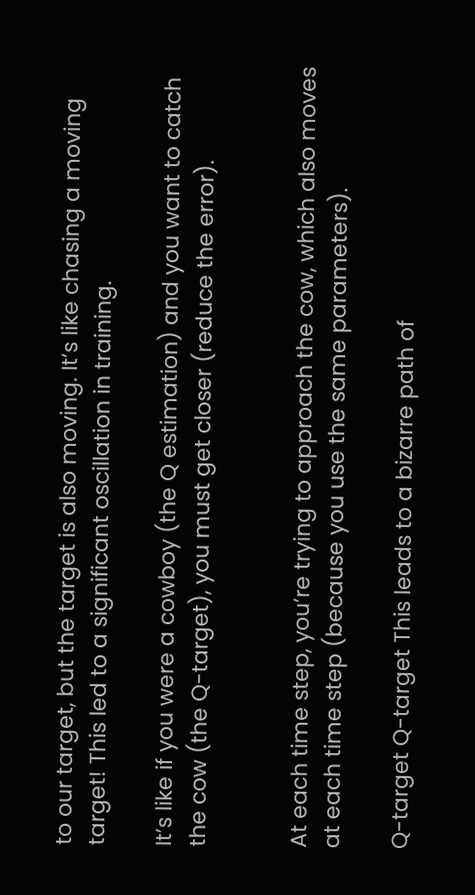to our target, but the target is also moving. It’s like chasing a moving target! This led to a significant oscillation in training.

It’s like if you were a cowboy (the Q estimation) and you want to catch the cow (the Q-target), you must get closer (reduce the error).


At each time step, you’re trying to approach the cow, which also moves at each time step (because you use the same parameters).

Q-target Q-target This leads to a bizarre path of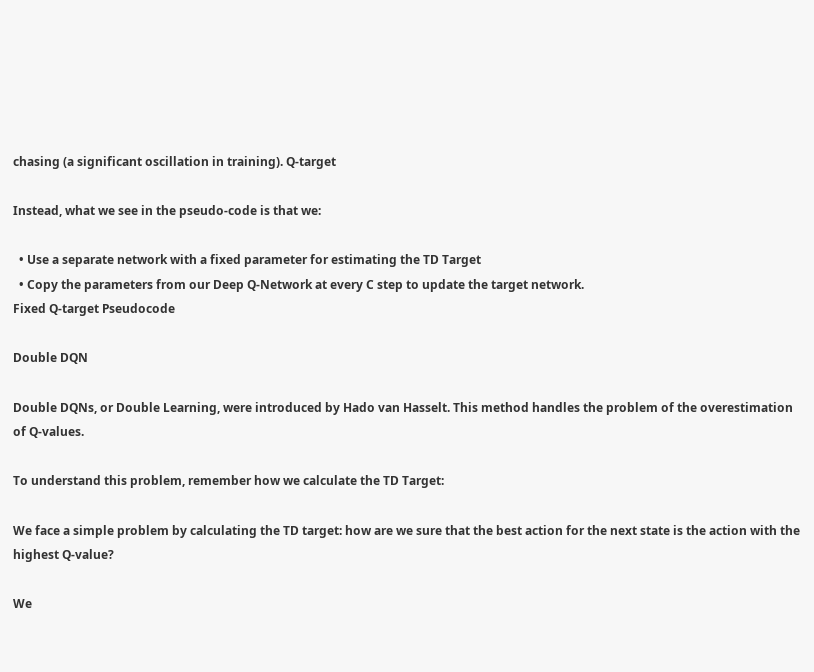chasing (a significant oscillation in training). Q-target

Instead, what we see in the pseudo-code is that we:

  • Use a separate network with a fixed parameter for estimating the TD Target
  • Copy the parameters from our Deep Q-Network at every C step to update the target network.
Fixed Q-target Pseudocode

Double DQN

Double DQNs, or Double Learning, were introduced by Hado van Hasselt. This method handles the problem of the overestimation of Q-values.

To understand this problem, remember how we calculate the TD Target:

We face a simple problem by calculating the TD target: how are we sure that the best action for the next state is the action with the highest Q-value?

We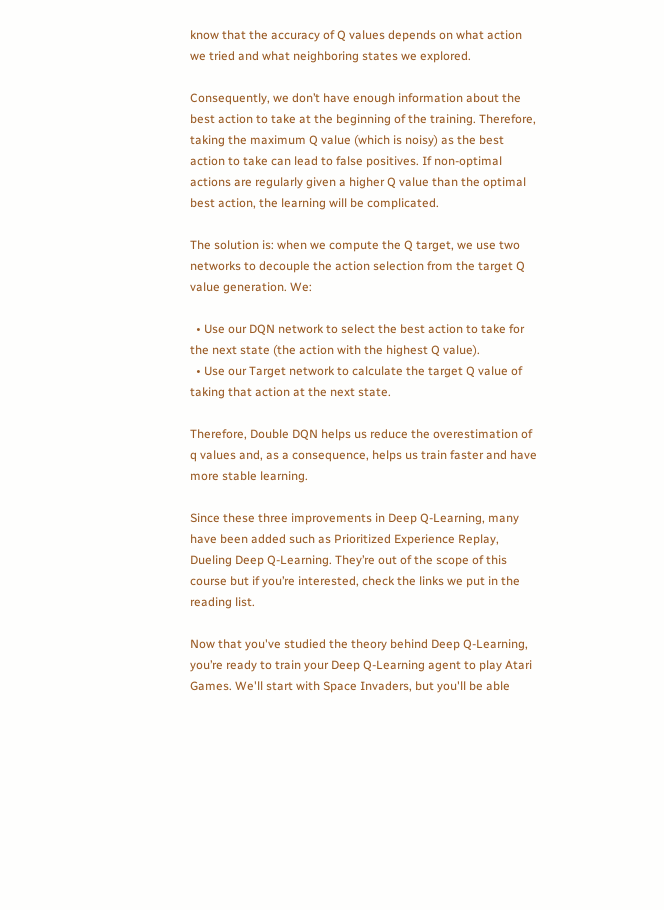know that the accuracy of Q values depends on what action we tried and what neighboring states we explored.

Consequently, we don’t have enough information about the best action to take at the beginning of the training. Therefore, taking the maximum Q value (which is noisy) as the best action to take can lead to false positives. If non-optimal actions are regularly given a higher Q value than the optimal best action, the learning will be complicated.

The solution is: when we compute the Q target, we use two networks to decouple the action selection from the target Q value generation. We:

  • Use our DQN network to select the best action to take for the next state (the action with the highest Q value).
  • Use our Target network to calculate the target Q value of taking that action at the next state.

Therefore, Double DQN helps us reduce the overestimation of q values and, as a consequence, helps us train faster and have more stable learning.

Since these three improvements in Deep Q-Learning, many have been added such as Prioritized Experience Replay, Dueling Deep Q-Learning. They’re out of the scope of this course but if you’re interested, check the links we put in the reading list.

Now that you've studied the theory behind Deep Q-Learning, you’re ready to train your Deep Q-Learning agent to play Atari Games. We'll start with Space Invaders, but you'll be able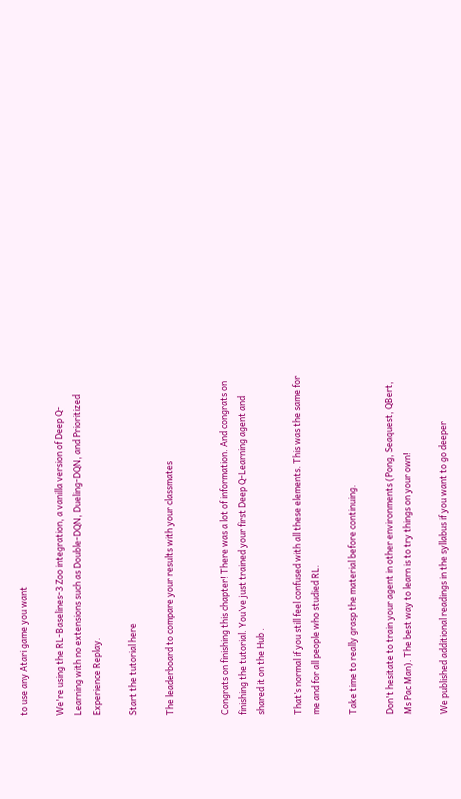to use any Atari game you want

We're using the RL-Baselines-3 Zoo integration, a vanilla version of Deep Q-Learning with no extensions such as Double-DQN, Dueling-DQN, and Prioritized Experience Replay.

Start the tutorial here

The leaderboard to compare your results with your classmates


Congrats on finishing this chapter! There was a lot of information. And congrats on finishing the tutorial. You’ve just trained your first Deep Q-Learning agent and shared it on the Hub .

That’s normal if you still feel confused with all these elements. This was the same for me and for all people who studied RL.

Take time to really grasp the material before continuing.

Don't hesitate to train your agent in other environments (Pong, Seaquest, QBert, Ms Pac Man). The best way to learn is to try things on your own!

We published additional readings in the syllabus if you want to go deeper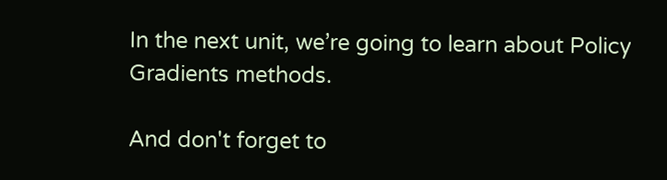In the next unit, we’re going to learn about Policy Gradients methods.

And don't forget to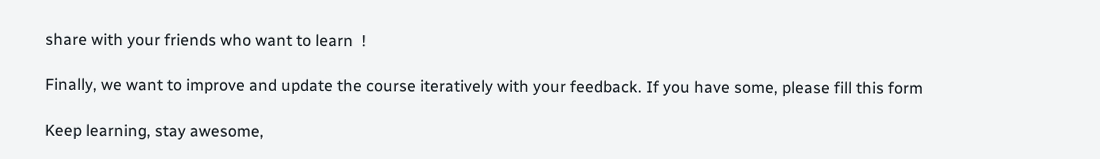share with your friends who want to learn  !

Finally, we want to improve and update the course iteratively with your feedback. If you have some, please fill this form

Keep learning, stay awesome,